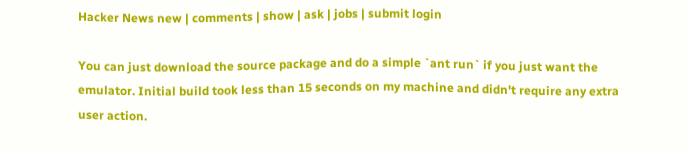Hacker News new | comments | show | ask | jobs | submit login

You can just download the source package and do a simple `ant run` if you just want the emulator. Initial build took less than 15 seconds on my machine and didn't require any extra user action.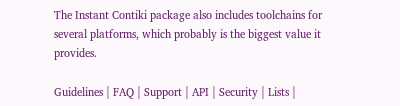The Instant Contiki package also includes toolchains for several platforms, which probably is the biggest value it provides.

Guidelines | FAQ | Support | API | Security | Lists |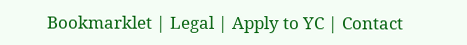Bookmarklet | Legal | Apply to YC | Contact